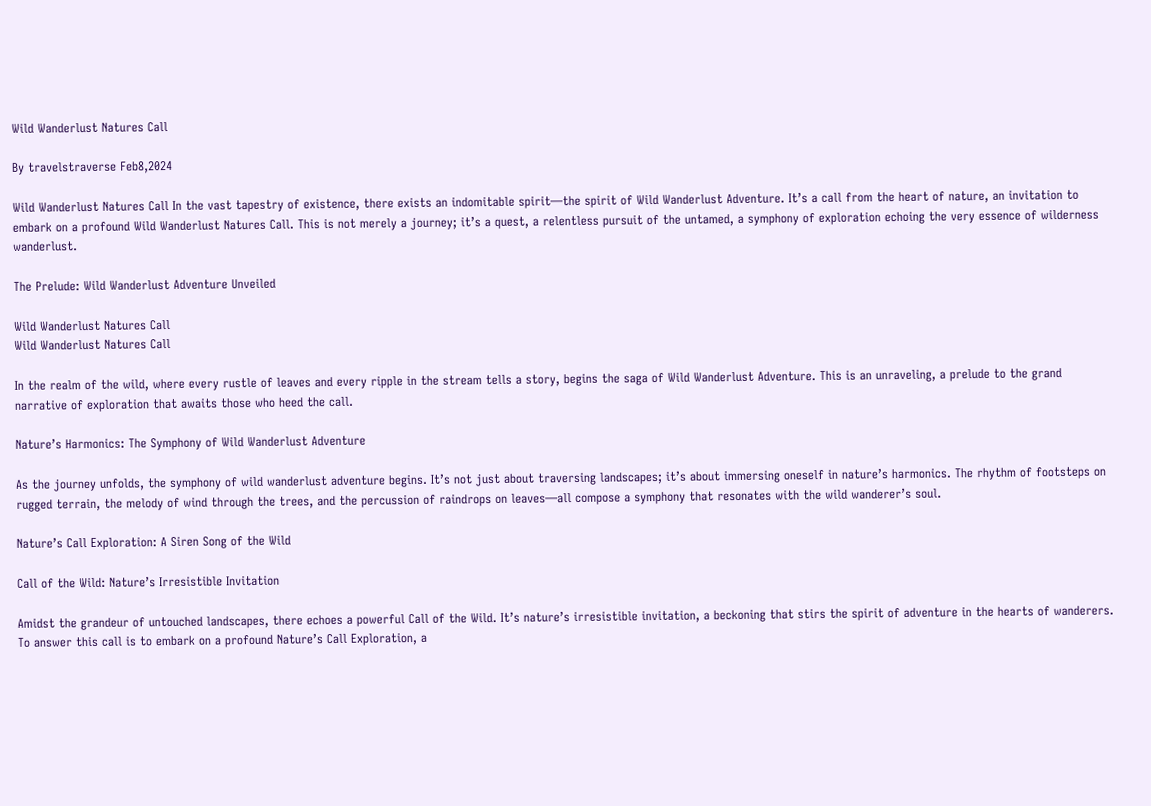Wild Wanderlust Natures Call

By travelstraverse Feb8,2024

Wild Wanderlust Natures Call In the vast tapestry of existence, there exists an indomitable spirit—the spirit of Wild Wanderlust Adventure. It’s a call from the heart of nature, an invitation to embark on a profound Wild Wanderlust Natures Call. This is not merely a journey; it’s a quest, a relentless pursuit of the untamed, a symphony of exploration echoing the very essence of wilderness wanderlust.

The Prelude: Wild Wanderlust Adventure Unveiled

Wild Wanderlust Natures Call
Wild Wanderlust Natures Call

In the realm of the wild, where every rustle of leaves and every ripple in the stream tells a story, begins the saga of Wild Wanderlust Adventure. This is an unraveling, a prelude to the grand narrative of exploration that awaits those who heed the call.

Nature’s Harmonics: The Symphony of Wild Wanderlust Adventure

As the journey unfolds, the symphony of wild wanderlust adventure begins. It’s not just about traversing landscapes; it’s about immersing oneself in nature’s harmonics. The rhythm of footsteps on rugged terrain, the melody of wind through the trees, and the percussion of raindrops on leaves—all compose a symphony that resonates with the wild wanderer’s soul.

Nature’s Call Exploration: A Siren Song of the Wild

Call of the Wild: Nature’s Irresistible Invitation

Amidst the grandeur of untouched landscapes, there echoes a powerful Call of the Wild. It’s nature’s irresistible invitation, a beckoning that stirs the spirit of adventure in the hearts of wanderers. To answer this call is to embark on a profound Nature’s Call Exploration, a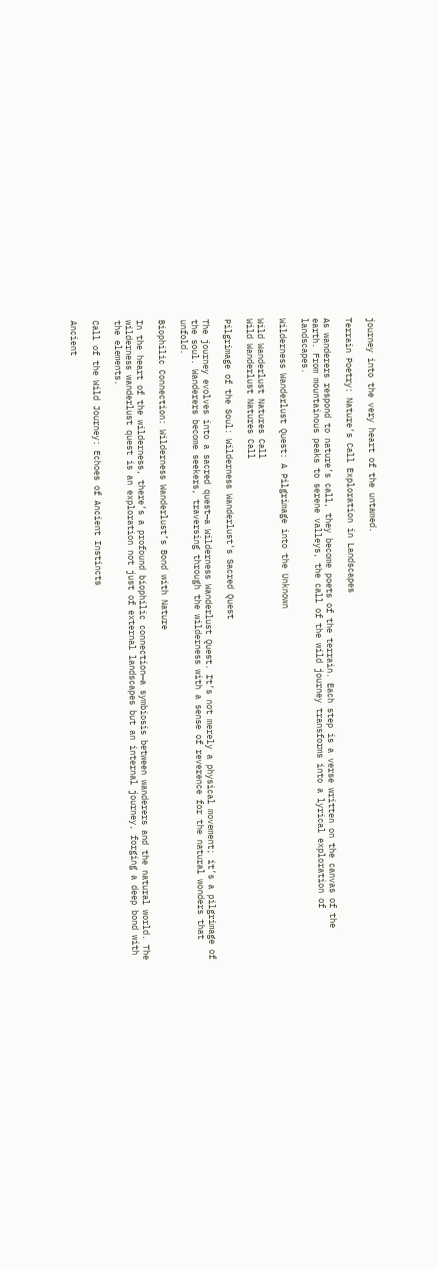journey into the very heart of the untamed.

Terrain Poetry: Nature’s Call Exploration in Landscapes

As wanderers respond to nature’s call, they become poets of the terrain. Each step is a verse written on the canvas of the earth. From mountainous peaks to serene valleys, the call of the wild journey transforms into a lyrical exploration of landscapes.

Wilderness Wanderlust Quest: A Pilgrimage into the Unknown

Wild Wanderlust Natures Call
Wild Wanderlust Natures Call

Pilgrimage of the Soul: Wilderness Wanderlust’s Sacred Quest

The journey evolves into a sacred quest—a Wilderness Wanderlust Quest. It’s not merely a physical movement; it’s a pilgrimage of the soul. Wanderers become seekers, traversing through the wilderness with a sense of reverence for the natural wonders that unfold.

Biophilic Connection: Wilderness Wanderlust’s Bond with Nature

In the heart of the wilderness, there’s a profound biophilic connection—a symbiosis between wanderers and the natural world. The wilderness wanderlust quest is an exploration not just of external landscapes but an internal journey, forging a deep bond with the elements.

Call of the Wild Journey: Echoes of Ancient Instincts

Ancient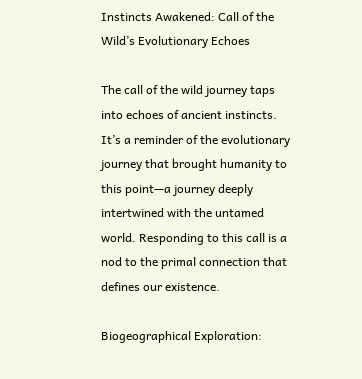Instincts Awakened: Call of the Wild’s Evolutionary Echoes

The call of the wild journey taps into echoes of ancient instincts. It’s a reminder of the evolutionary journey that brought humanity to this point—a journey deeply intertwined with the untamed world. Responding to this call is a nod to the primal connection that defines our existence.

Biogeographical Exploration: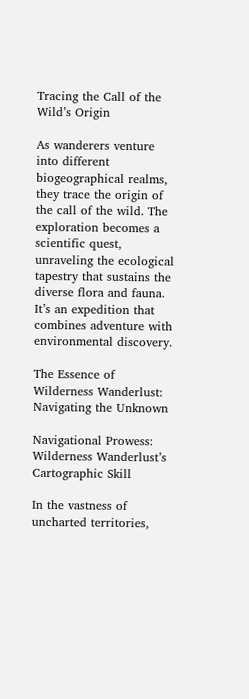Tracing the Call of the Wild’s Origin

As wanderers venture into different biogeographical realms, they trace the origin of the call of the wild. The exploration becomes a scientific quest, unraveling the ecological tapestry that sustains the diverse flora and fauna. It’s an expedition that combines adventure with environmental discovery.

The Essence of Wilderness Wanderlust: Navigating the Unknown

Navigational Prowess: Wilderness Wanderlust’s Cartographic Skill

In the vastness of uncharted territories,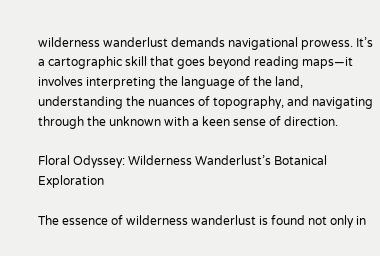wilderness wanderlust demands navigational prowess. It’s a cartographic skill that goes beyond reading maps—it involves interpreting the language of the land, understanding the nuances of topography, and navigating through the unknown with a keen sense of direction.

Floral Odyssey: Wilderness Wanderlust’s Botanical Exploration

The essence of wilderness wanderlust is found not only in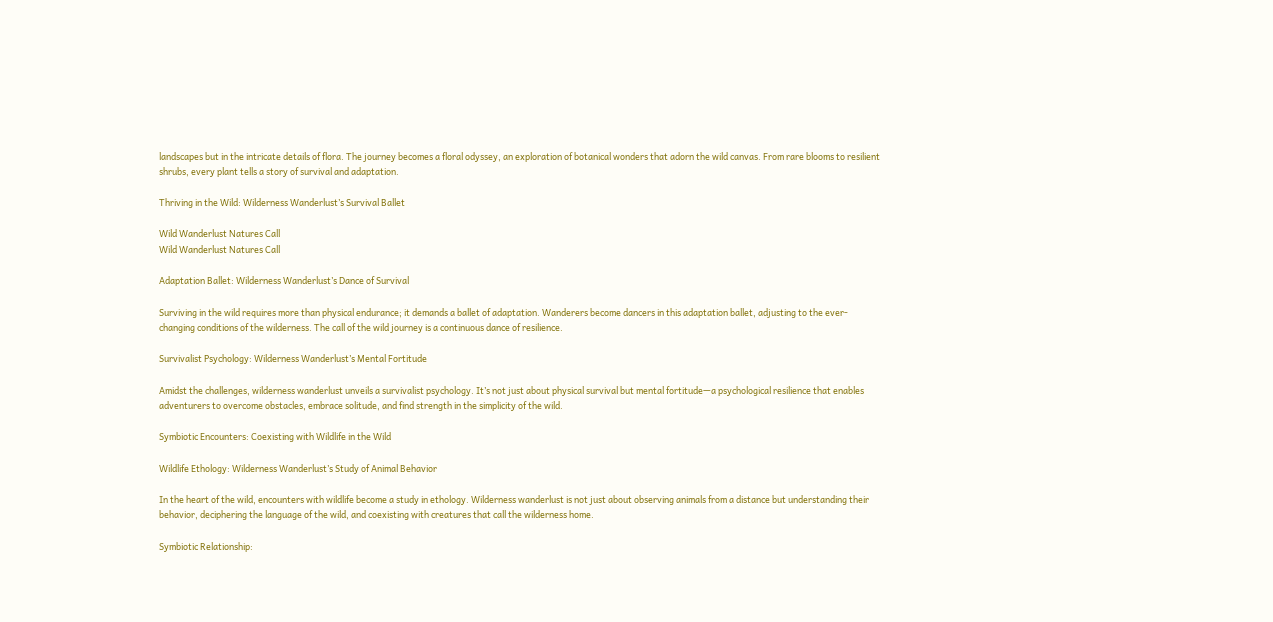landscapes but in the intricate details of flora. The journey becomes a floral odyssey, an exploration of botanical wonders that adorn the wild canvas. From rare blooms to resilient shrubs, every plant tells a story of survival and adaptation.

Thriving in the Wild: Wilderness Wanderlust’s Survival Ballet

Wild Wanderlust Natures Call
Wild Wanderlust Natures Call

Adaptation Ballet: Wilderness Wanderlust’s Dance of Survival

Surviving in the wild requires more than physical endurance; it demands a ballet of adaptation. Wanderers become dancers in this adaptation ballet, adjusting to the ever-changing conditions of the wilderness. The call of the wild journey is a continuous dance of resilience.

Survivalist Psychology: Wilderness Wanderlust’s Mental Fortitude

Amidst the challenges, wilderness wanderlust unveils a survivalist psychology. It’s not just about physical survival but mental fortitude—a psychological resilience that enables adventurers to overcome obstacles, embrace solitude, and find strength in the simplicity of the wild.

Symbiotic Encounters: Coexisting with Wildlife in the Wild

Wildlife Ethology: Wilderness Wanderlust’s Study of Animal Behavior

In the heart of the wild, encounters with wildlife become a study in ethology. Wilderness wanderlust is not just about observing animals from a distance but understanding their behavior, deciphering the language of the wild, and coexisting with creatures that call the wilderness home.

Symbiotic Relationship: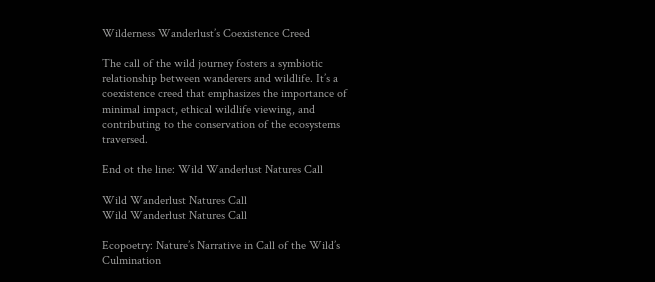Wilderness Wanderlust’s Coexistence Creed

The call of the wild journey fosters a symbiotic relationship between wanderers and wildlife. It’s a coexistence creed that emphasizes the importance of minimal impact, ethical wildlife viewing, and contributing to the conservation of the ecosystems traversed.

End ot the line: Wild Wanderlust Natures Call

Wild Wanderlust Natures Call
Wild Wanderlust Natures Call

Ecopoetry: Nature’s Narrative in Call of the Wild’s Culmination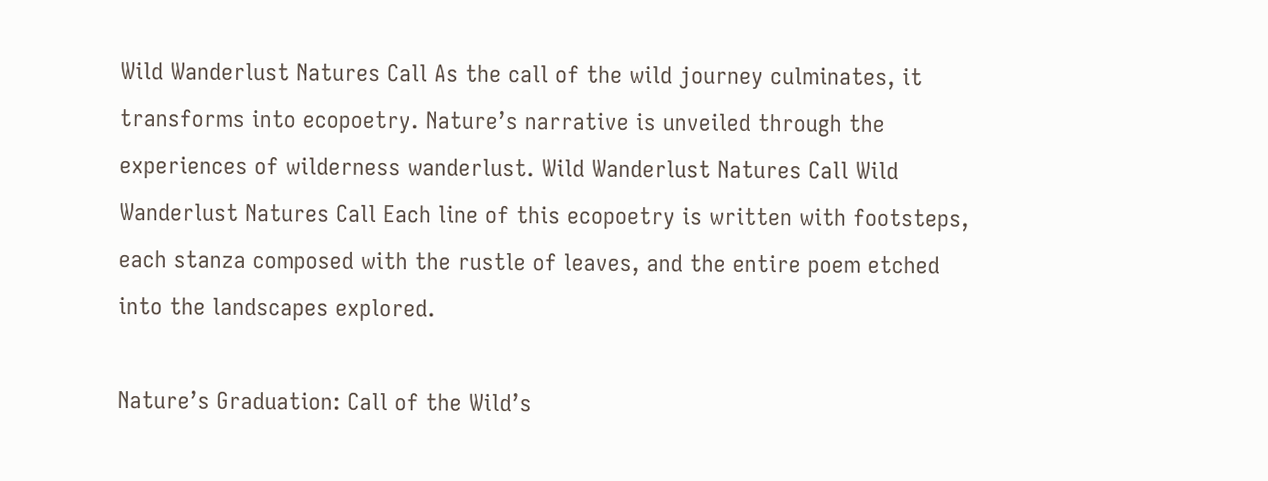Wild Wanderlust Natures Call As the call of the wild journey culminates, it transforms into ecopoetry. Nature’s narrative is unveiled through the experiences of wilderness wanderlust. Wild Wanderlust Natures Call Wild Wanderlust Natures Call Each line of this ecopoetry is written with footsteps, each stanza composed with the rustle of leaves, and the entire poem etched into the landscapes explored.

Nature’s Graduation: Call of the Wild’s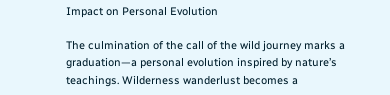Impact on Personal Evolution

The culmination of the call of the wild journey marks a graduation—a personal evolution inspired by nature’s teachings. Wilderness wanderlust becomes a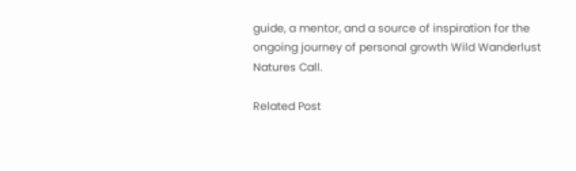guide, a mentor, and a source of inspiration for the ongoing journey of personal growth Wild Wanderlust Natures Call.

Related Post